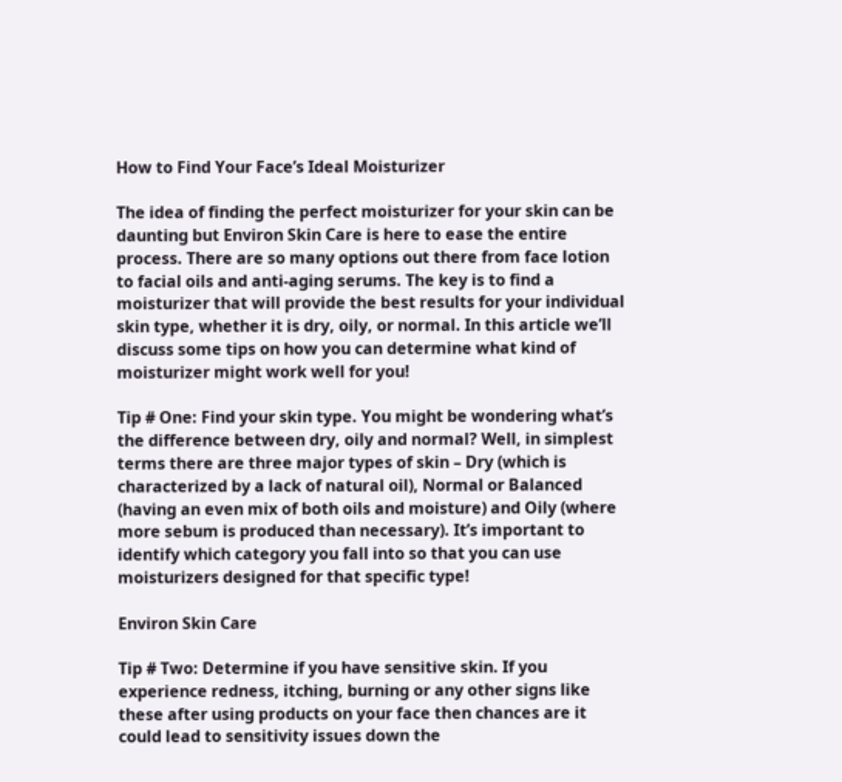How to Find Your Face’s Ideal Moisturizer

The idea of finding the perfect moisturizer for your skin can be daunting but Environ Skin Care is here to ease the entire process. There are so many options out there from face lotion to facial oils and anti-aging serums. The key is to find a moisturizer that will provide the best results for your individual skin type, whether it is dry, oily, or normal. In this article we’ll discuss some tips on how you can determine what kind of moisturizer might work well for you!

Tip # One: Find your skin type. You might be wondering what’s the difference between dry, oily and normal? Well, in simplest terms there are three major types of skin – Dry (which is characterized by a lack of natural oil), Normal or Balanced (having an even mix of both oils and moisture) and Oily (where more sebum is produced than necessary). It’s important to identify which category you fall into so that you can use moisturizers designed for that specific type!

Environ Skin Care

Tip # Two: Determine if you have sensitive skin. If you experience redness, itching, burning or any other signs like these after using products on your face then chances are it could lead to sensitivity issues down the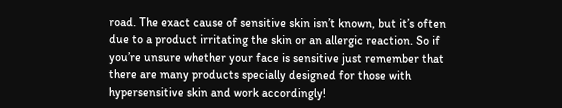road. The exact cause of sensitive skin isn’t known, but it’s often due to a product irritating the skin or an allergic reaction. So if you’re unsure whether your face is sensitive just remember that there are many products specially designed for those with hypersensitive skin and work accordingly!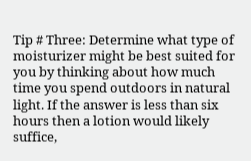Tip # Three: Determine what type of moisturizer might be best suited for you by thinking about how much time you spend outdoors in natural light. If the answer is less than six hours then a lotion would likely suffice,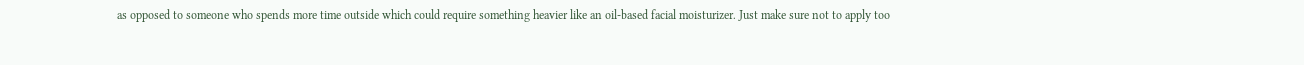as opposed to someone who spends more time outside which could require something heavier like an oil-based facial moisturizer. Just make sure not to apply too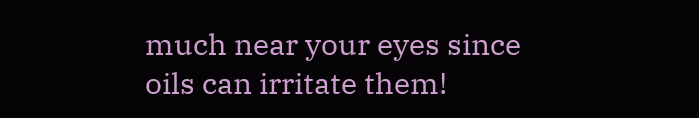much near your eyes since oils can irritate them!